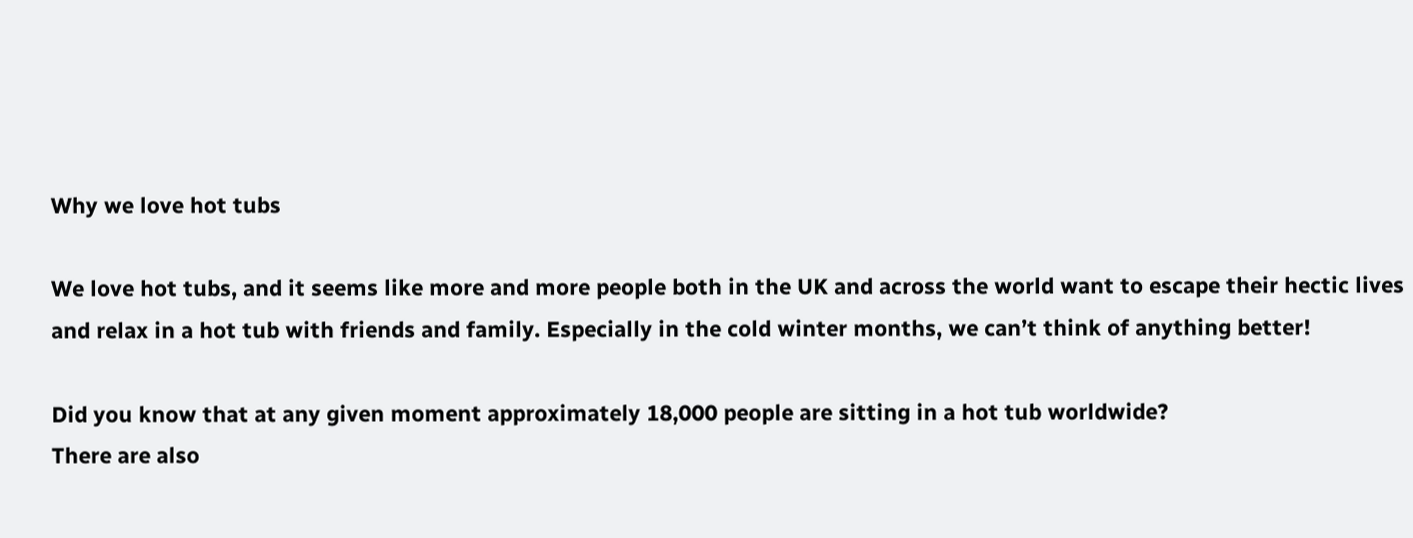Why we love hot tubs

We love hot tubs, and it seems like more and more people both in the UK and across the world want to escape their hectic lives and relax in a hot tub with friends and family. Especially in the cold winter months, we can’t think of anything better!

Did you know that at any given moment approximately 18,000 people are sitting in a hot tub worldwide?
There are also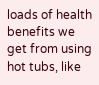loads of health benefits we get from using hot tubs, like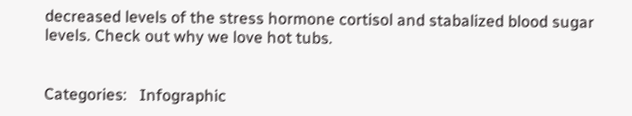decreased levels of the stress hormone cortisol and stabalized blood sugar levels. Check out why we love hot tubs.


Categories:   Infographic